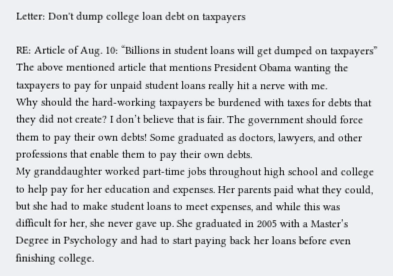Letter: Don't dump college loan debt on taxpayers

RE: Article of Aug. 10: “Billions in student loans will get dumped on taxpayers”
The above mentioned article that mentions President Obama wanting the taxpayers to pay for unpaid student loans really hit a nerve with me.
Why should the hard-working taxpayers be burdened with taxes for debts that they did not create? I don’t believe that is fair. The government should force them to pay their own debts! Some graduated as doctors, lawyers, and other professions that enable them to pay their own debts.
My granddaughter worked part-time jobs throughout high school and college to help pay for her education and expenses. Her parents paid what they could, but she had to make student loans to meet expenses, and while this was difficult for her, she never gave up. She graduated in 2005 with a Master’s Degree in Psychology and had to start paying back her loans before even finishing college.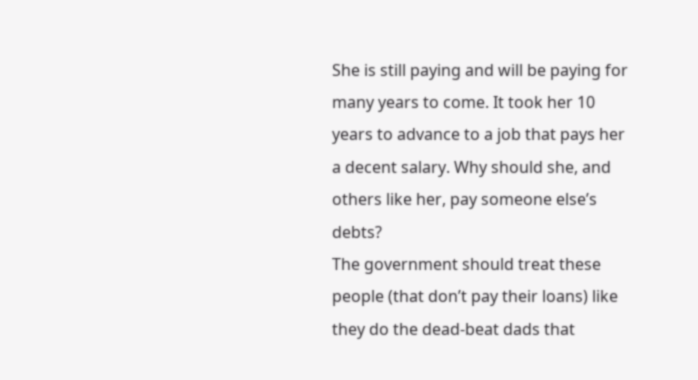She is still paying and will be paying for many years to come. It took her 10 years to advance to a job that pays her a decent salary. Why should she, and others like her, pay someone else’s debts?
The government should treat these people (that don’t pay their loans) like they do the dead-beat dads that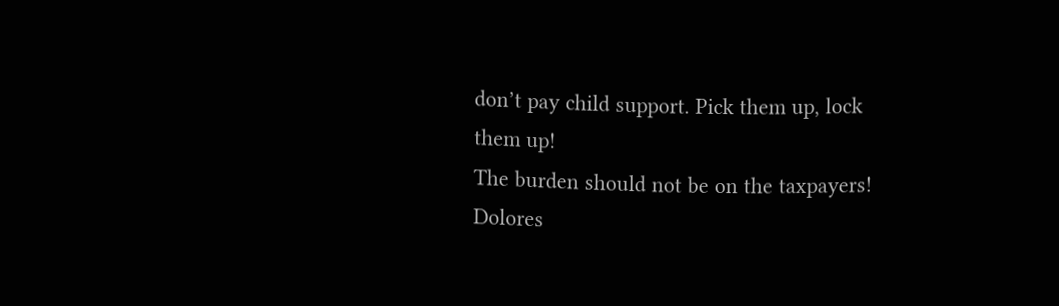don’t pay child support. Pick them up, lock them up!
The burden should not be on the taxpayers!
Dolores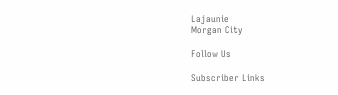Lajaunie
Morgan City

Follow Us

Subscriber Links